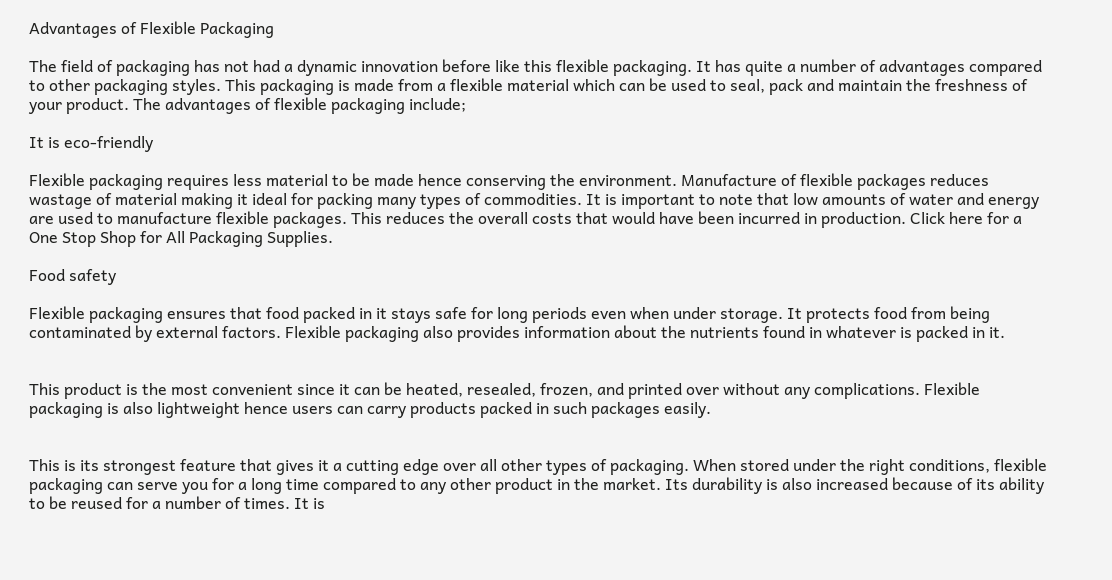Advantages of Flexible Packaging

The field of packaging has not had a dynamic innovation before like this flexible packaging. It has quite a number of advantages compared to other packaging styles. This packaging is made from a flexible material which can be used to seal, pack and maintain the freshness of your product. The advantages of flexible packaging include;

It is eco-friendly

Flexible packaging requires less material to be made hence conserving the environment. Manufacture of flexible packages reduces wastage of material making it ideal for packing many types of commodities. It is important to note that low amounts of water and energy are used to manufacture flexible packages. This reduces the overall costs that would have been incurred in production. Click here for a One Stop Shop for All Packaging Supplies.

Food safety

Flexible packaging ensures that food packed in it stays safe for long periods even when under storage. It protects food from being contaminated by external factors. Flexible packaging also provides information about the nutrients found in whatever is packed in it.


This product is the most convenient since it can be heated, resealed, frozen, and printed over without any complications. Flexible packaging is also lightweight hence users can carry products packed in such packages easily.


This is its strongest feature that gives it a cutting edge over all other types of packaging. When stored under the right conditions, flexible packaging can serve you for a long time compared to any other product in the market. Its durability is also increased because of its ability to be reused for a number of times. It is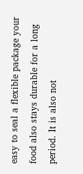easy to seal a flexible package your food also stays durable for a long period. It is also not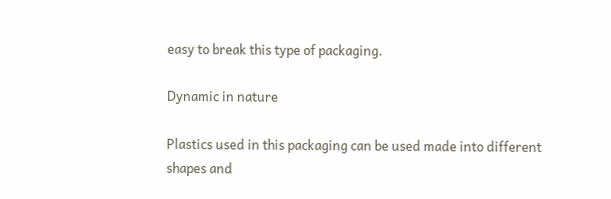easy to break this type of packaging.

Dynamic in nature

Plastics used in this packaging can be used made into different shapes and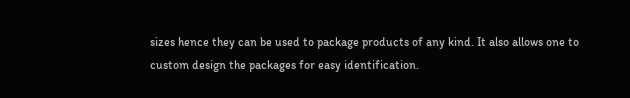sizes hence they can be used to package products of any kind. It also allows one to custom design the packages for easy identification.